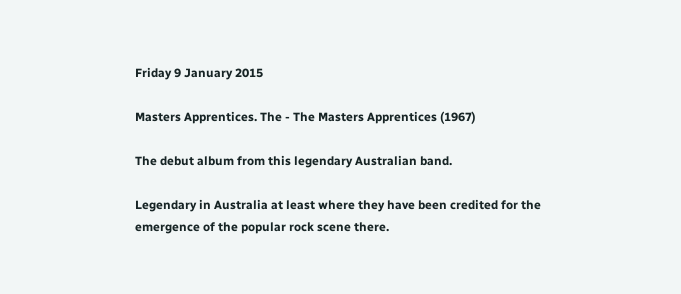Friday 9 January 2015

Masters Apprentices. The - The Masters Apprentices (1967)

The debut album from this legendary Australian band.

Legendary in Australia at least where they have been credited for the emergence of the popular rock scene there.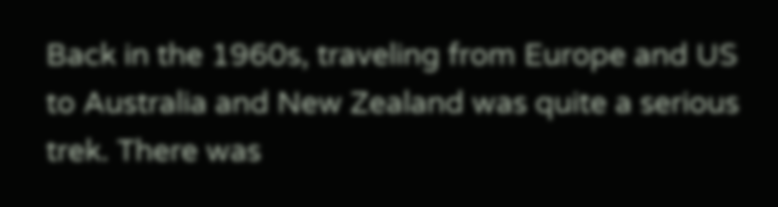Back in the 1960s, traveling from Europe and US to Australia and New Zealand was quite a serious trek. There was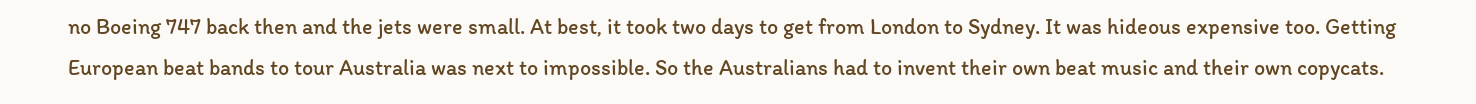no Boeing 747 back then and the jets were small. At best, it took two days to get from London to Sydney. It was hideous expensive too. Getting European beat bands to tour Australia was next to impossible. So the Australians had to invent their own beat music and their own copycats.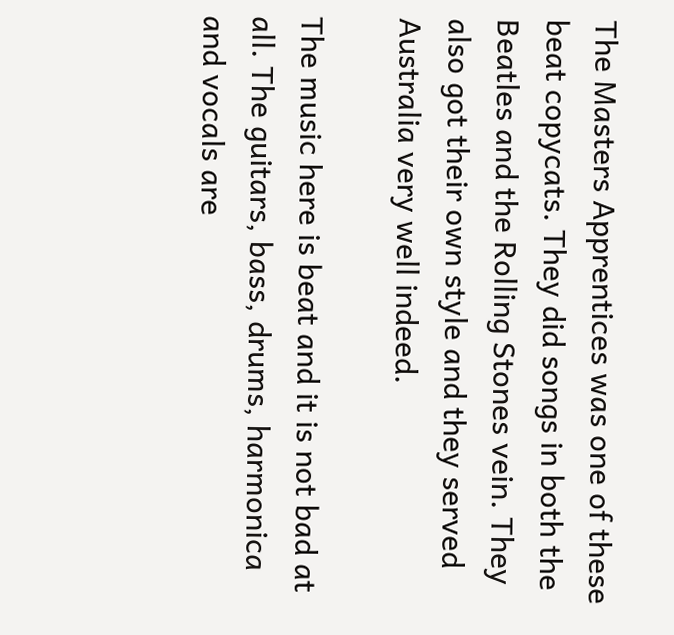The Masters Apprentices was one of these beat copycats. They did songs in both the Beatles and the Rolling Stones vein. They also got their own style and they served Australia very well indeed.

The music here is beat and it is not bad at all. The guitars, bass, drums, harmonica and vocals are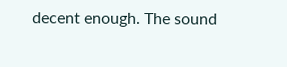decent enough. The sound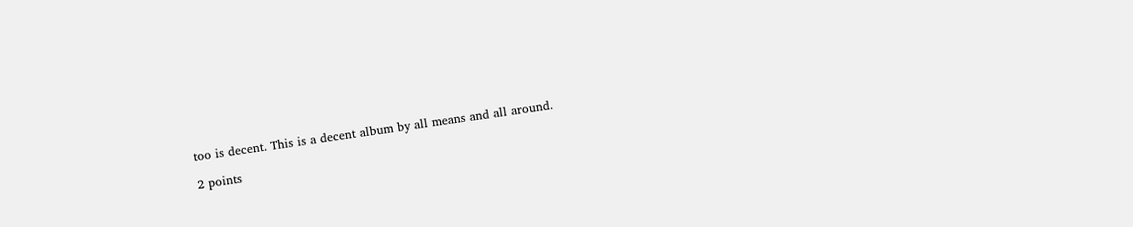too is decent. This is a decent album by all means and all around.

2 points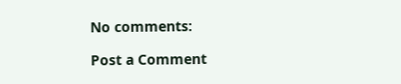No comments:

Post a Comment